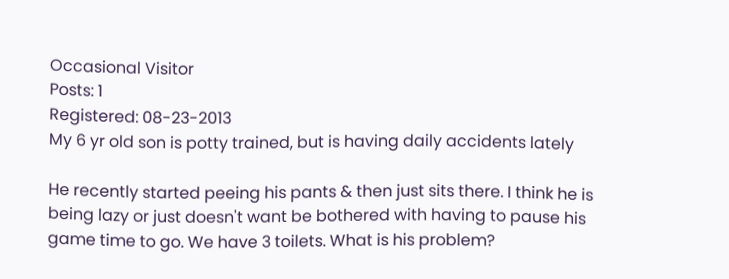Occasional Visitor
Posts: 1
Registered: 08-23-2013
My 6 yr old son is potty trained, but is having daily accidents lately

He recently started peeing his pants & then just sits there. I think he is being lazy or just doesn't want be bothered with having to pause his game time to go. We have 3 toilets. What is his problem?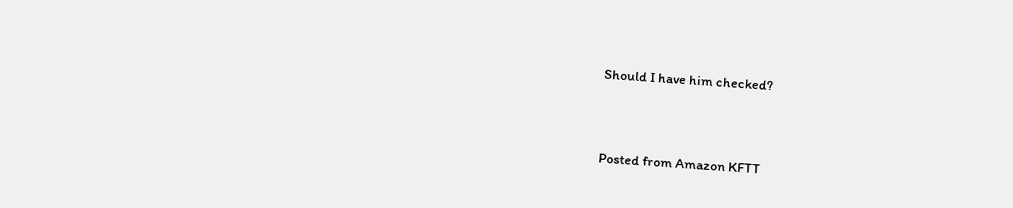Should I have him checked?



Posted from Amazon KFTT